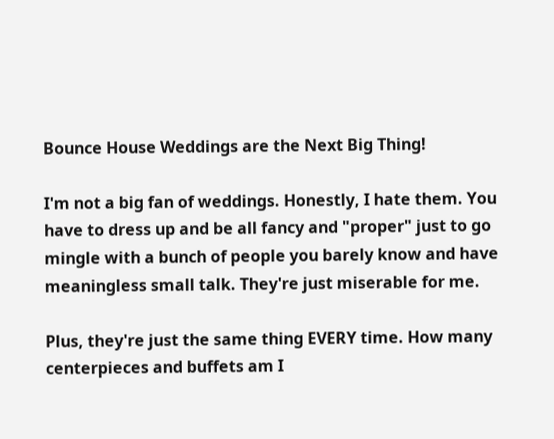Bounce House Weddings are the Next Big Thing!

I'm not a big fan of weddings. Honestly, I hate them. You have to dress up and be all fancy and "proper" just to go mingle with a bunch of people you barely know and have meaningless small talk. They're just miserable for me.

Plus, they're just the same thing EVERY time. How many centerpieces and buffets am I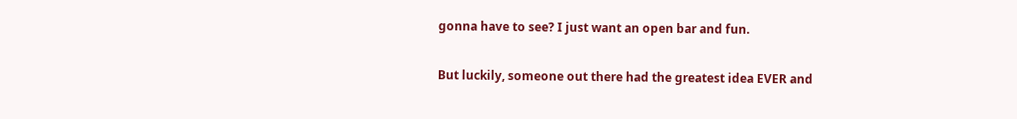gonna have to see? I just want an open bar and fun.

But luckily, someone out there had the greatest idea EVER and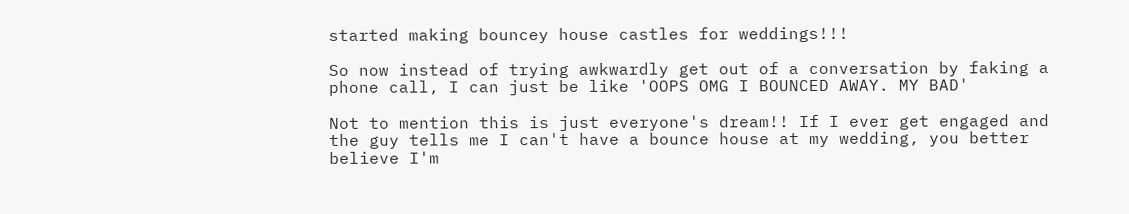started making bouncey house castles for weddings!!!

So now instead of trying awkwardly get out of a conversation by faking a phone call, I can just be like 'OOPS OMG I BOUNCED AWAY. MY BAD'

Not to mention this is just everyone's dream!! If I ever get engaged and the guy tells me I can't have a bounce house at my wedding, you better believe I'm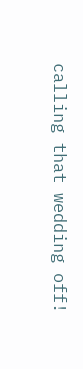calling that wedding off!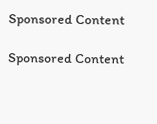Sponsored Content

Sponsored Content